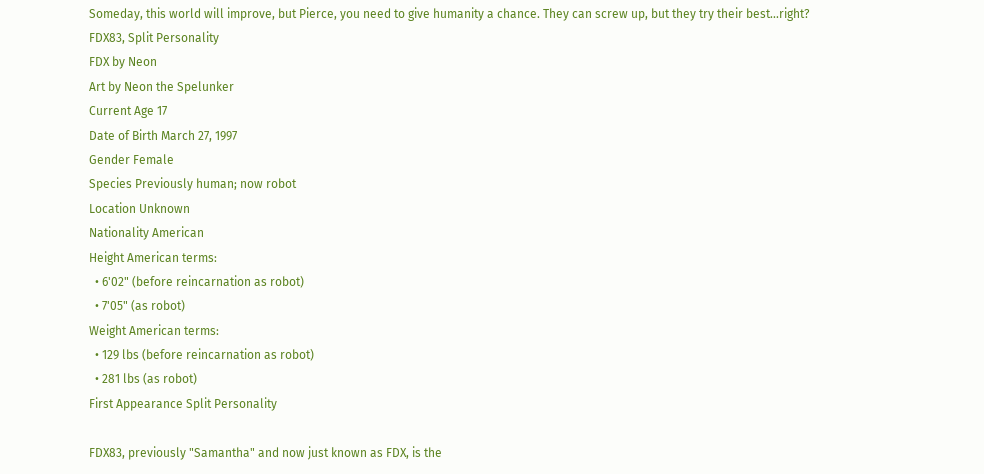Someday, this world will improve, but Pierce, you need to give humanity a chance. They can screw up, but they try their best...right?
FDX83, Split Personality
FDX by Neon
Art by Neon the Spelunker
Current Age 17
Date of Birth March 27, 1997
Gender Female
Species Previously human; now robot
Location Unknown
Nationality American
Height American terms:
  • 6'02" (before reincarnation as robot)
  • 7'05" (as robot)
Weight American terms:
  • 129 lbs (before reincarnation as robot)
  • 281 lbs (as robot)
First Appearance Split Personality

FDX83, previously "Samantha" and now just known as FDX, is the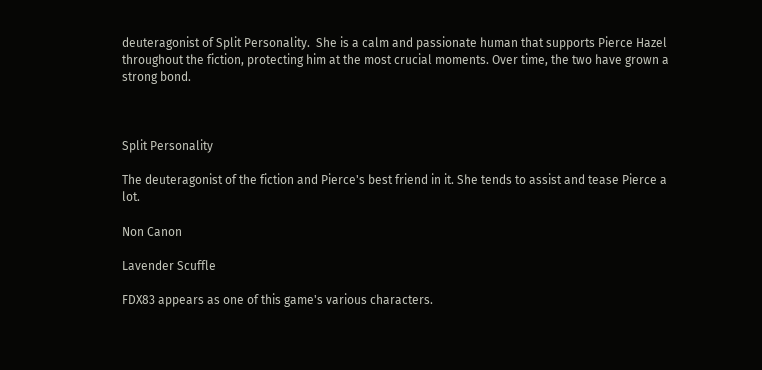deuteragonist of Split Personality.  She is a calm and passionate human that supports Pierce Hazel throughout the fiction, protecting him at the most crucial moments. Over time, the two have grown a strong bond.



Split Personality

The deuteragonist of the fiction and Pierce's best friend in it. She tends to assist and tease Pierce a lot.

Non Canon

Lavender Scuffle

FDX83 appears as one of this game's various characters.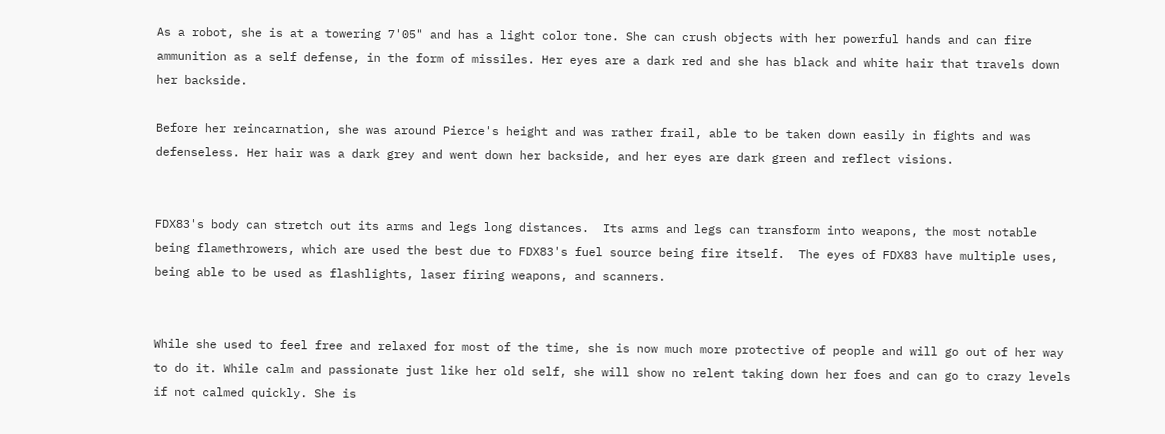As a robot, she is at a towering 7'05" and has a light color tone. She can crush objects with her powerful hands and can fire ammunition as a self defense, in the form of missiles. Her eyes are a dark red and she has black and white hair that travels down her backside.

Before her reincarnation, she was around Pierce's height and was rather frail, able to be taken down easily in fights and was defenseless. Her hair was a dark grey and went down her backside, and her eyes are dark green and reflect visions.


FDX83's body can stretch out its arms and legs long distances.  Its arms and legs can transform into weapons, the most notable being flamethrowers, which are used the best due to FDX83's fuel source being fire itself.  The eyes of FDX83 have multiple uses, being able to be used as flashlights, laser firing weapons, and scanners.


While she used to feel free and relaxed for most of the time, she is now much more protective of people and will go out of her way to do it. While calm and passionate just like her old self, she will show no relent taking down her foes and can go to crazy levels if not calmed quickly. She is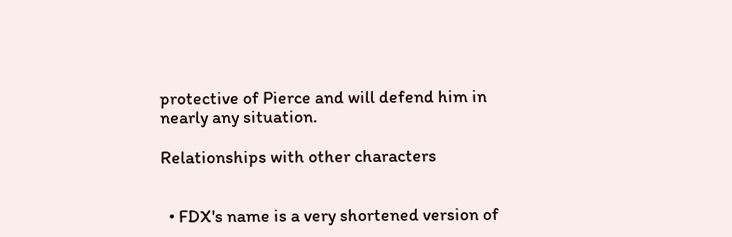protective of Pierce and will defend him in nearly any situation.

Relationships with other characters


  • FDX's name is a very shortened version of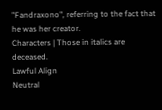"Fandraxono", referring to the fact that he was her creator.
Characters | Those in italics are deceased.
Lawful Align
Neutral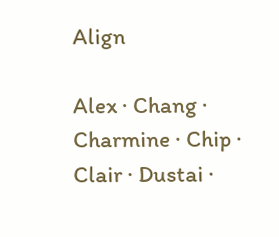Align

Alex · Chang · Charmine · Chip · Clair · Dustai ·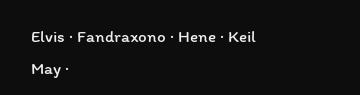Elvis · Fandraxono · Hene · Keil
May ·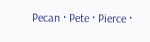Pecan · Pete · Pierce ·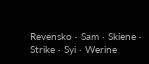Revensko · Sam · Skiene · Strike · Syi · Werine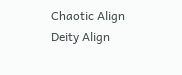Chaotic Align
Deity Align